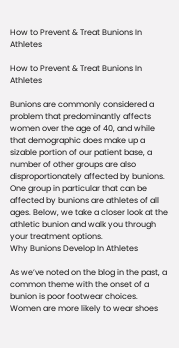How to Prevent & Treat Bunions In Athletes

How to Prevent & Treat Bunions In Athletes

Bunions are commonly considered a problem that predominantly affects women over the age of 40, and while that demographic does make up a sizable portion of our patient base, a number of other groups are also disproportionately affected by bunions. One group in particular that can be affected by bunions are athletes of all ages. Below, we take a closer look at the athletic bunion and walk you through your treatment options.
Why Bunions Develop In Athletes

As we’ve noted on the blog in the past, a common theme with the onset of a bunion is poor footwear choices. Women are more likely to wear shoes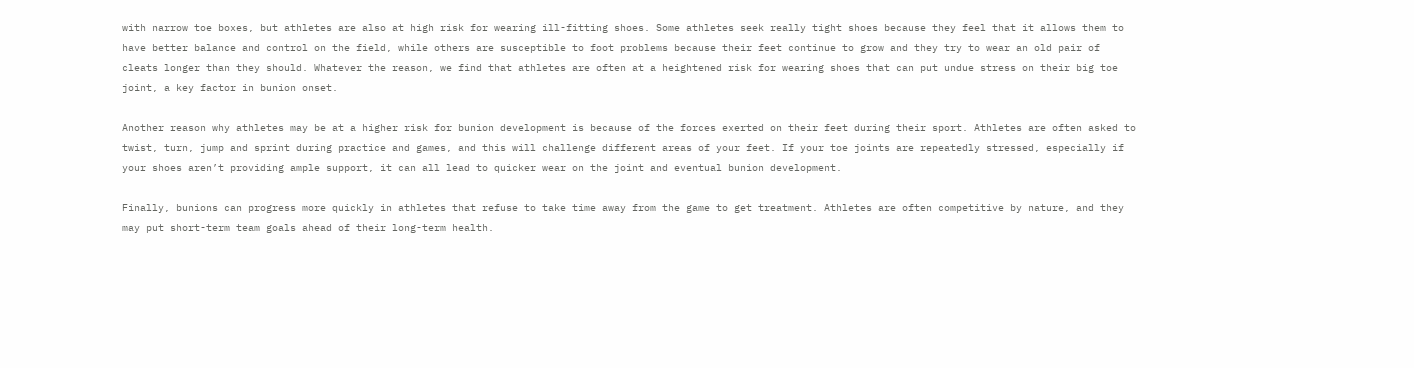with narrow toe boxes, but athletes are also at high risk for wearing ill-fitting shoes. Some athletes seek really tight shoes because they feel that it allows them to have better balance and control on the field, while others are susceptible to foot problems because their feet continue to grow and they try to wear an old pair of cleats longer than they should. Whatever the reason, we find that athletes are often at a heightened risk for wearing shoes that can put undue stress on their big toe joint, a key factor in bunion onset.

Another reason why athletes may be at a higher risk for bunion development is because of the forces exerted on their feet during their sport. Athletes are often asked to twist, turn, jump and sprint during practice and games, and this will challenge different areas of your feet. If your toe joints are repeatedly stressed, especially if your shoes aren’t providing ample support, it can all lead to quicker wear on the joint and eventual bunion development.

Finally, bunions can progress more quickly in athletes that refuse to take time away from the game to get treatment. Athletes are often competitive by nature, and they may put short-term team goals ahead of their long-term health.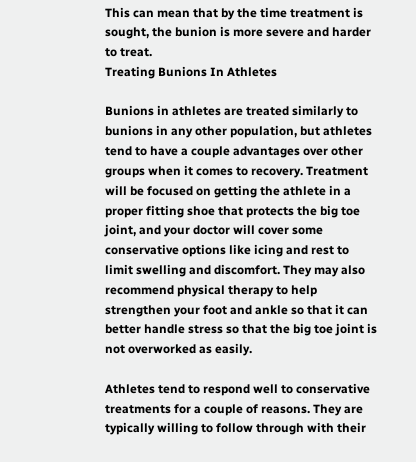This can mean that by the time treatment is sought, the bunion is more severe and harder to treat.
Treating Bunions In Athletes

Bunions in athletes are treated similarly to bunions in any other population, but athletes tend to have a couple advantages over other groups when it comes to recovery. Treatment will be focused on getting the athlete in a proper fitting shoe that protects the big toe joint, and your doctor will cover some conservative options like icing and rest to limit swelling and discomfort. They may also recommend physical therapy to help strengthen your foot and ankle so that it can better handle stress so that the big toe joint is not overworked as easily.

Athletes tend to respond well to conservative treatments for a couple of reasons. They are typically willing to follow through with their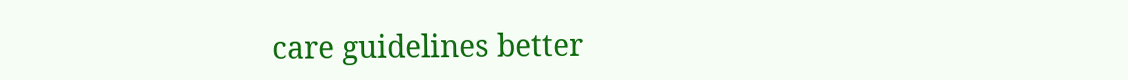care guidelines better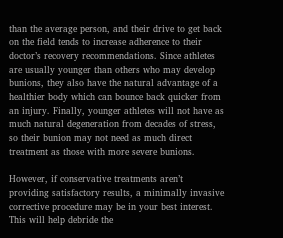than the average person, and their drive to get back on the field tends to increase adherence to their doctor’s recovery recommendations. Since athletes are usually younger than others who may develop bunions, they also have the natural advantage of a healthier body which can bounce back quicker from an injury. Finally, younger athletes will not have as much natural degeneration from decades of stress, so their bunion may not need as much direct treatment as those with more severe bunions.

However, if conservative treatments aren’t providing satisfactory results, a minimally invasive corrective procedure may be in your best interest. This will help debride the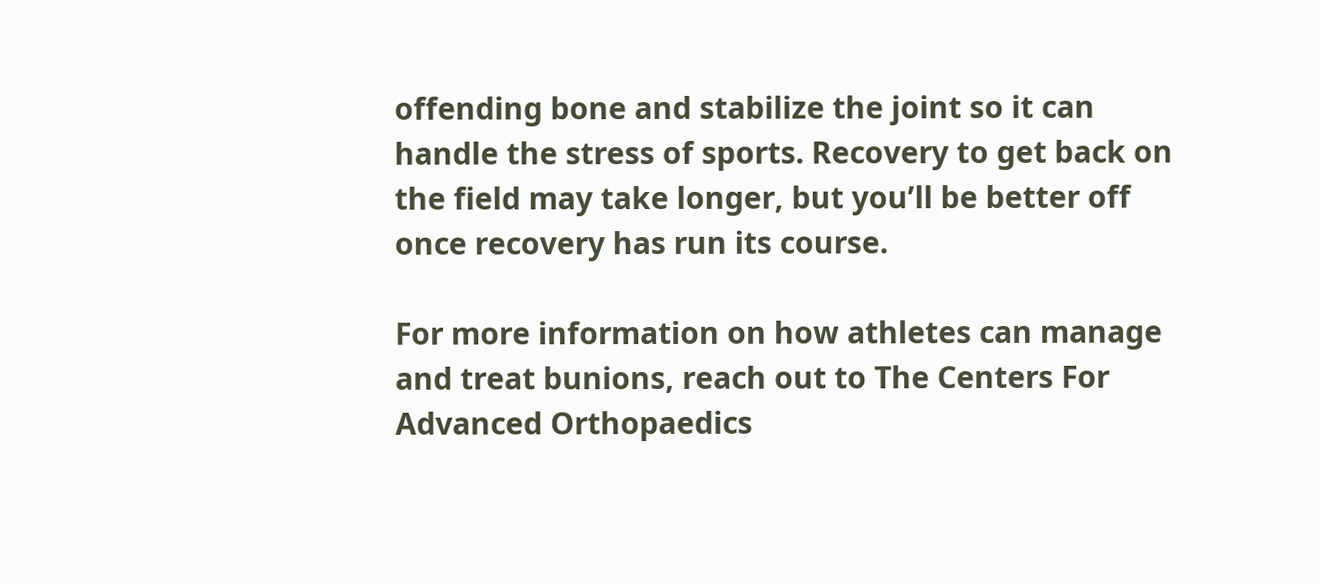offending bone and stabilize the joint so it can handle the stress of sports. Recovery to get back on the field may take longer, but you’ll be better off once recovery has run its course.

For more information on how athletes can manage and treat bunions, reach out to The Centers For Advanced Orthopaedics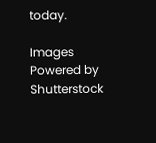today.

Images Powered by Shutterstock